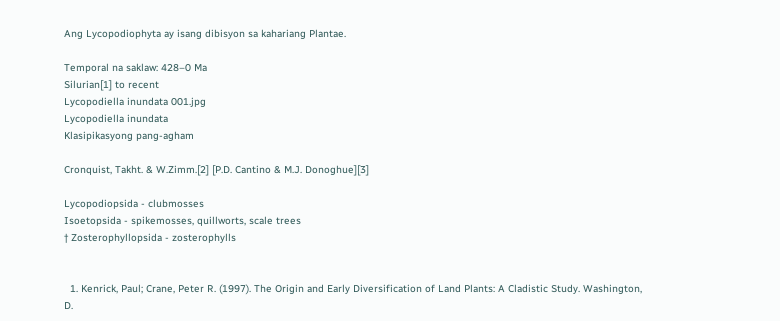Ang Lycopodiophyta ay isang dibisyon sa kahariang Plantae.

Temporal na saklaw: 428–0 Ma
Silurian[1] to recent
Lycopodiella inundata 001.jpg
Lycopodiella inundata
Klasipikasyong pang-agham

Cronquist, Takht. & W.Zimm.[2] [P.D. Cantino & M.J. Donoghue][3]

Lycopodiopsida - clubmosses
Isoetopsida - spikemosses, quillworts, scale trees
† Zosterophyllopsida - zosterophylls


  1. Kenrick, Paul; Crane, Peter R. (1997). The Origin and Early Diversification of Land Plants: A Cladistic Study. Washington, D.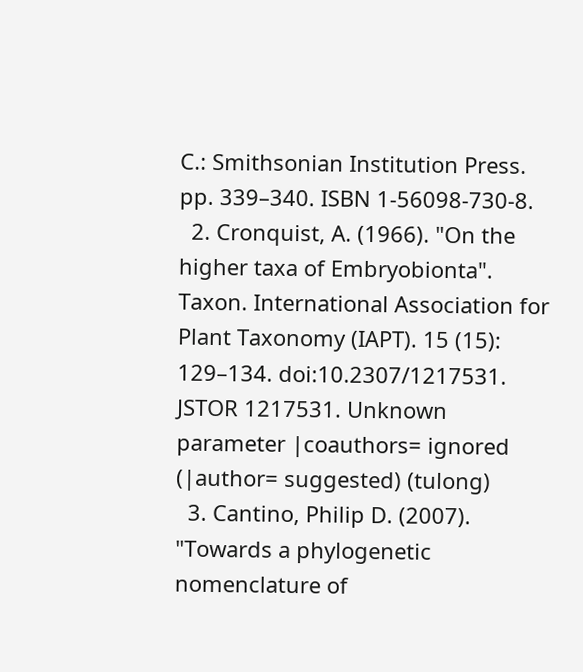C.: Smithsonian Institution Press. pp. 339–340. ISBN 1-56098-730-8.
  2. Cronquist, A. (1966). "On the higher taxa of Embryobionta". Taxon. International Association for Plant Taxonomy (IAPT). 15 (15): 129–134. doi:10.2307/1217531. JSTOR 1217531. Unknown parameter |coauthors= ignored (|author= suggested) (tulong)
  3. Cantino, Philip D. (2007). "Towards a phylogenetic nomenclature of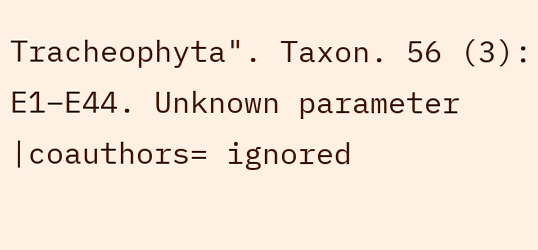Tracheophyta". Taxon. 56 (3): E1–E44. Unknown parameter |coauthors= ignored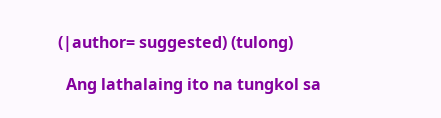(|author= suggested) (tulong)

  Ang lathalaing ito na tungkol sa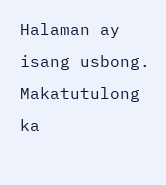Halaman ay isang usbong. Makatutulong ka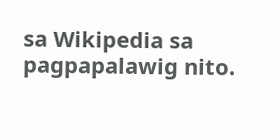sa Wikipedia sa pagpapalawig nito.